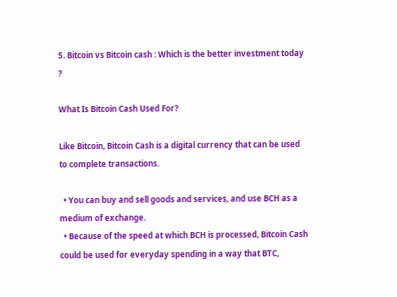5. Bitcoin vs Bitcoin cash : Which is the better investment today ?

What Is Bitcoin Cash Used For?

Like Bitcoin, Bitcoin Cash is a digital currency that can be used to complete transactions.

  • You can buy and sell goods and services, and use BCH as a medium of exchange.
  • Because of the speed at which BCH is processed, Bitcoin Cash could be used for everyday spending in a way that BTC,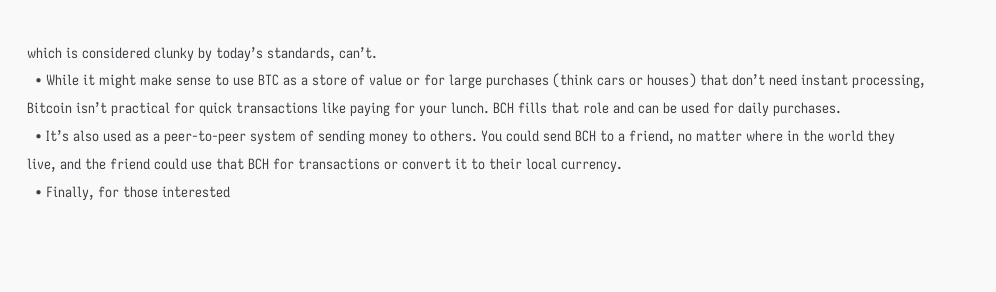which is considered clunky by today’s standards, can’t.
  • While it might make sense to use BTC as a store of value or for large purchases (think cars or houses) that don’t need instant processing, Bitcoin isn’t practical for quick transactions like paying for your lunch. BCH fills that role and can be used for daily purchases.
  • It’s also used as a peer-to-peer system of sending money to others. You could send BCH to a friend, no matter where in the world they live, and the friend could use that BCH for transactions or convert it to their local currency.
  • Finally, for those interested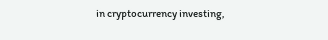in cryptocurrency investing,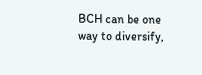BCH can be one way to diversify,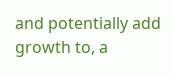and potentially add growth to, a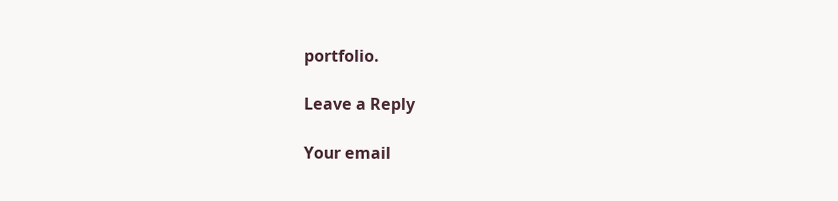portfolio.

Leave a Reply

Your email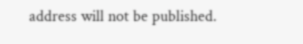address will not be published.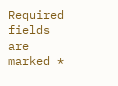Required fields are marked *